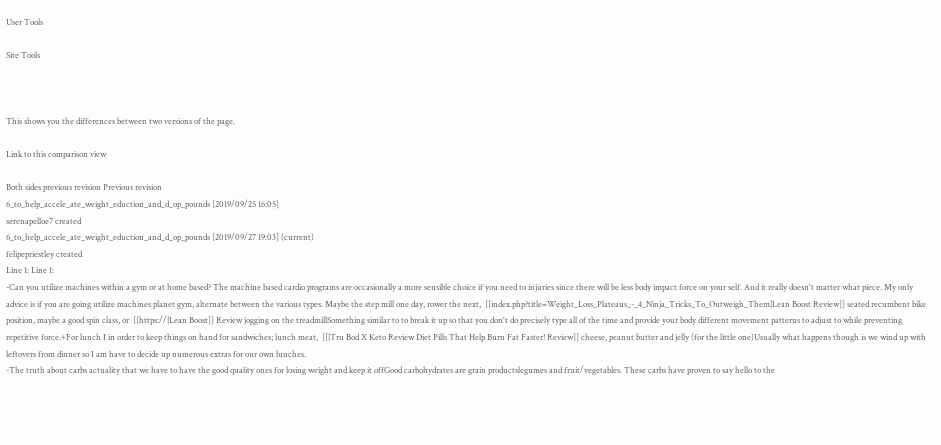User Tools

Site Tools



This shows you the differences between two versions of the page.

Link to this comparison view

Both sides previous revision Previous revision
6_to_help_accele_ate_weight_eduction_and_d_op_pounds [2019/09/25 16:05]
serenapelloe7 created
6_to_help_accele_ate_weight_eduction_and_d_op_pounds [2019/09/27 19:03] (current)
felipepriestley created
Line 1: Line 1:
-Can you utilize machines within a gym or at home based? The machine based cardio programs are occasionally a more sensible choice if you need to injuries since there will be less body impact force on your self. And it really doesn't matter what piece. My only advice is if you are going utilize machines planet gym, alternate between the various types. Maybe the step mill one day, rower the next,  [[index.php?title=Weight_Loss_Plateaus_-_4_Ninja_Tricks_To_Outweigh_Them|Lean Boost Review]] seated recumbent bike position, maybe a good spin class, or  [[https://|Lean Boost]] Review jogging on the treadmillSomething similar to to break it up so that you don't do precisely type all of the time and provide your body different movement patterns to adjust to while preventing repetitive force.+For lunch I in order to keep things on hand for sandwiches; lunch meat,  [[|Tru Bod X Keto Review Diet Pills That Help Burn Fat Faster! Review]] cheese, peanut butter and jelly (for the little one)Usually what happens though is we wind up with leftovers from dinner so I am have to decide up numerous extras for our own lunches.
-The truth about carbs actuality that we have to have the good quality ones for losing weight and keep it offGood carbohydrates are grain productslegumes and fruit/vegetables. These carbs have proven to say hello to the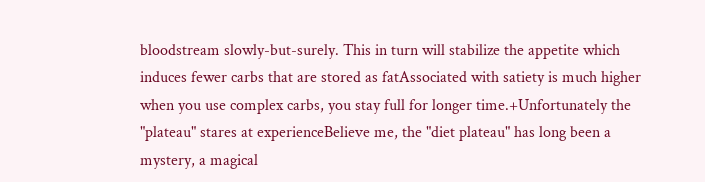bloodstream slowly-but-surely. This in turn will stabilize the appetite which induces fewer carbs that are stored as fatAssociated with satiety is much higher when you use complex carbs, you stay full for longer time.+Unfortunately the "plateau" stares at experienceBelieve me, the "diet plateau" has long been a mystery, a magical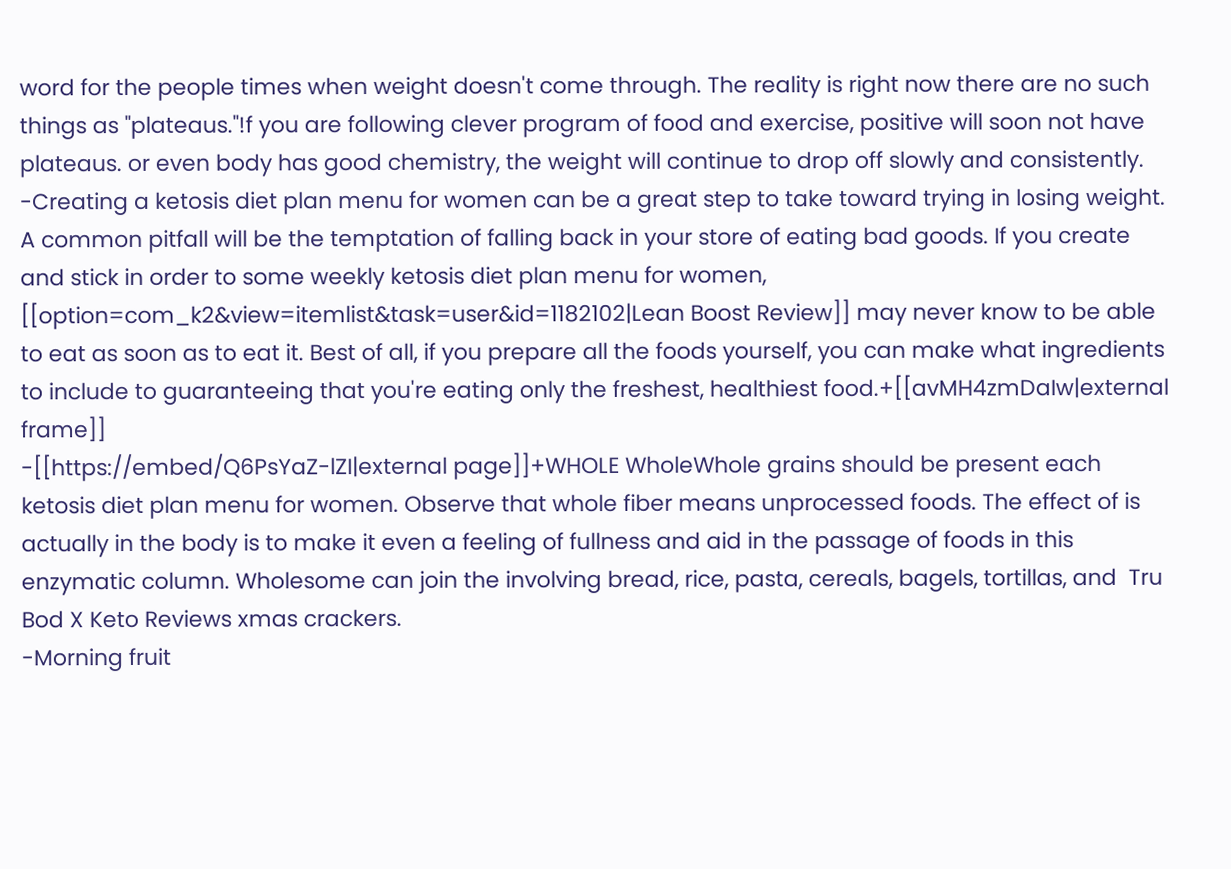word for the people times when weight doesn't come through. The reality is right now there are no such things as "plateaus."!f you are following clever program of food and exercise, positive will soon not have plateaus. or even body has good chemistry, the weight will continue to drop off slowly and consistently.
-Creating a ketosis diet plan menu for women can be a great step to take toward trying in losing weight. A common pitfall will be the temptation of falling back in your store of eating bad goods. If you create and stick in order to some weekly ketosis diet plan menu for women,  [[option=com_k2&view=itemlist&task=user&id=1182102|Lean Boost Review]] may never know to be able to eat as soon as to eat it. Best of all, if you prepare all the foods yourself, you can make what ingredients to include to guaranteeing that you're eating only the freshest, healthiest food.+[[avMH4zmDaIw|external frame]]
-[[https://embed/Q6PsYaZ-lZI|external page]]+WHOLE WholeWhole grains should be present each ketosis diet plan menu for women. Observe that whole fiber means unprocessed foods. The effect of is actually in the body is to make it even a feeling of fullness and aid in the passage of foods in this enzymatic column. Wholesome can join the involving bread, rice, pasta, cereals, bagels, tortillas, and  Tru Bod X Keto Reviews xmas crackers.
-Morning fruit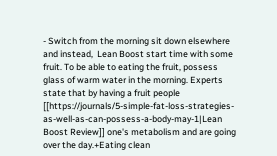- Switch from the morning sit down elsewhere and instead,  Lean Boost start time with some fruit. To be able to eating the fruit, possess glass of warm water in the morning. Experts state that by having a fruit people [[https://journals/5-simple-fat-loss-strategies-as-well-as-can-possess-a-body-may-1|Lean Boost Review]] one's metabolism and are going over the day.+Eating clean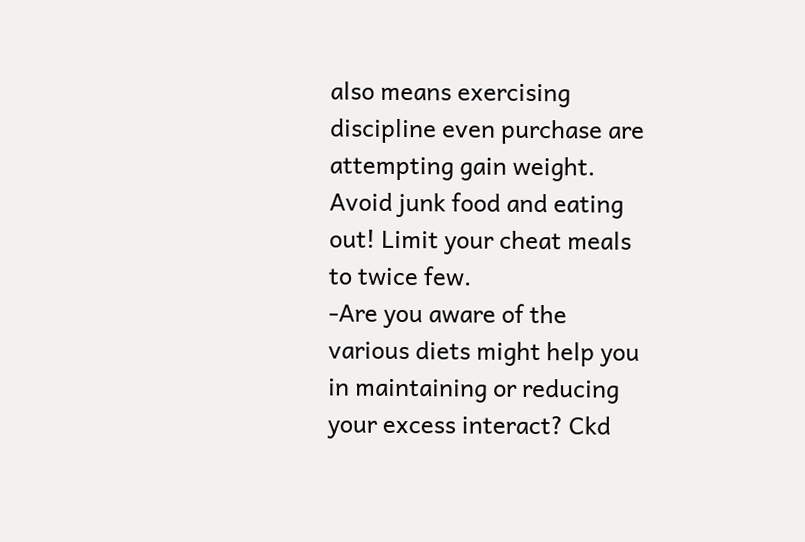also means exercising discipline even purchase are attempting gain weight. Avoid junk food and eating out! Limit your cheat meals to twice few.
-Are you aware of the various diets might help you in maintaining or reducing your excess interact? Ckd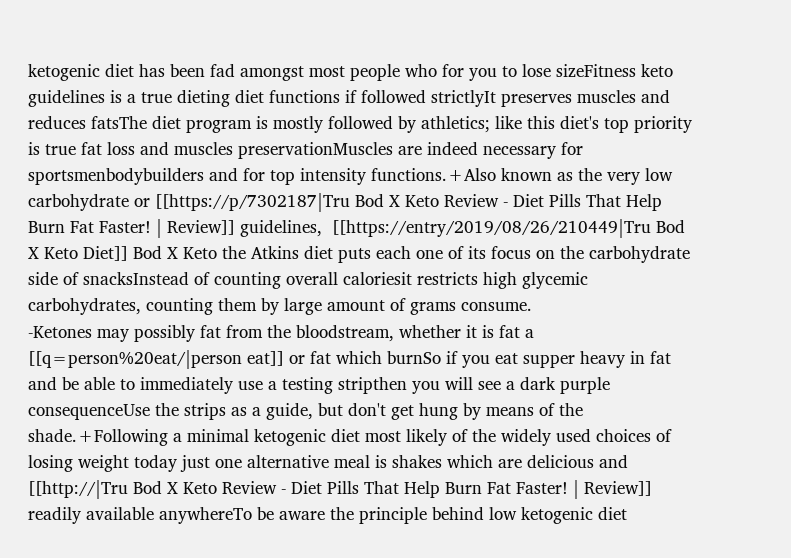ketogenic diet has been fad amongst most people who for you to lose sizeFitness keto guidelines is a true dieting diet functions if followed strictlyIt preserves muscles and reduces fatsThe diet program is mostly followed by athletics; like this diet's top priority is true fat loss and muscles preservationMuscles are indeed necessary for sportsmenbodybuilders and for top intensity functions.+Also known as the very low carbohydrate or [[https://p/7302187|Tru Bod X Keto Review - Diet Pills That Help Burn Fat Faster! | Review]] guidelines,  [[https://entry/2019/08/26/210449|Tru Bod X Keto Diet]] Bod X Keto the Atkins diet puts each one of its focus on the carbohydrate side of snacksInstead of counting overall caloriesit restricts high glycemic carbohydrates, counting them by large amount of grams consume.
-Ketones may possibly fat from the bloodstream, whether it is fat a [[q=person%20eat/|person eat]] or fat which burnSo if you eat supper heavy in fat and be able to immediately use a testing stripthen you will see a dark purple consequenceUse the strips as a guide, but don't get hung by means of the shade.+Following a minimal ketogenic diet most likely of the widely used choices of losing weight today just one alternative meal is shakes which are delicious and  [[http://|Tru Bod X Keto Review - Diet Pills That Help Burn Fat Faster! | Review]] readily available anywhereTo be aware the principle behind low ketogenic diet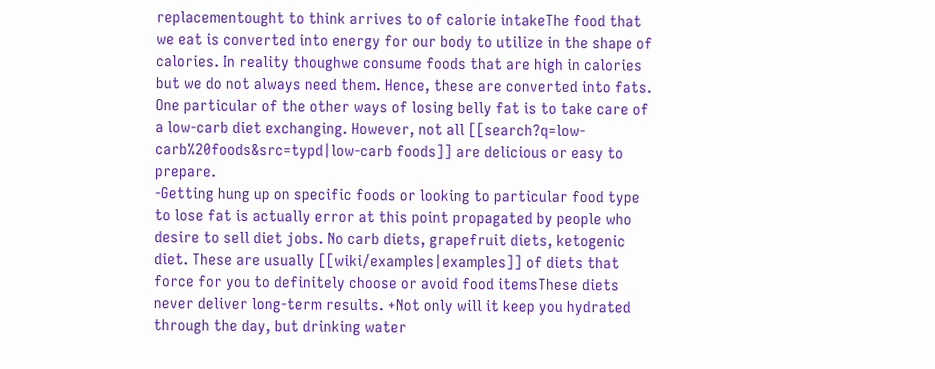replacementought to think arrives to of calorie intakeThe food that we eat is converted into energy for our body to utilize in the shape of calories. In reality thoughwe consume foods that are high in calories but we do not always need them. Hence, these are converted into fats. One particular of the other ways of losing belly fat is to take care of a low-carb diet exchanging. However, not all [[search?q=low-carb%20foods&src=typd|low-carb foods]] are delicious or easy to prepare.
-Getting hung up on specific foods or looking to particular food type to lose fat is actually error at this point propagated by people who desire to sell diet jobs. No carb diets, grapefruit diets, ketogenic diet. These are usually [[wiki/examples|examples]] of diets that force for you to definitely choose or avoid food itemsThese diets never deliver long-term results. +Not only will it keep you hydrated through the day, but drinking water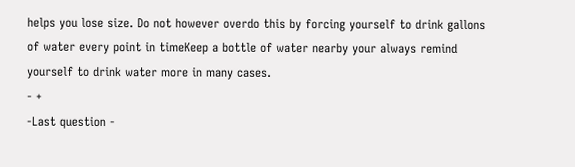helps you lose size. Do not however overdo this by forcing yourself to drink gallons of water every point in timeKeep a bottle of water nearby your always remind yourself to drink water more in many cases.
- +
-Last question -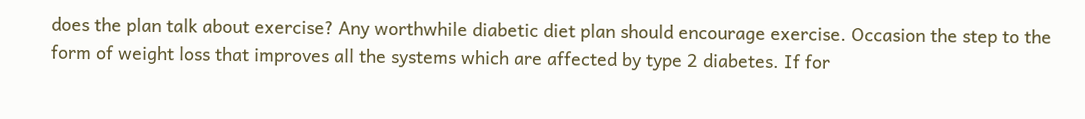does the plan talk about exercise? Any worthwhile diabetic diet plan should encourage exercise. Occasion the step to the form of weight loss that improves all the systems which are affected by type 2 diabetes. If for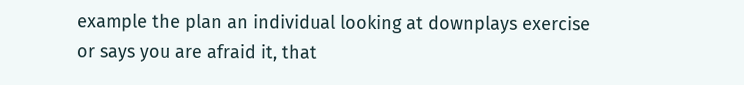example the plan an individual looking at downplays exercise or says you are afraid it, that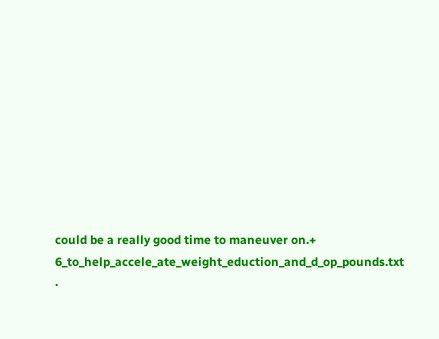could be a really good time to maneuver on.+
6_to_help_accele_ate_weight_eduction_and_d_op_pounds.txt ·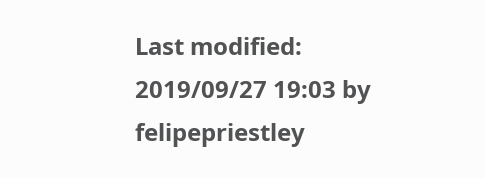Last modified: 2019/09/27 19:03 by felipepriestley